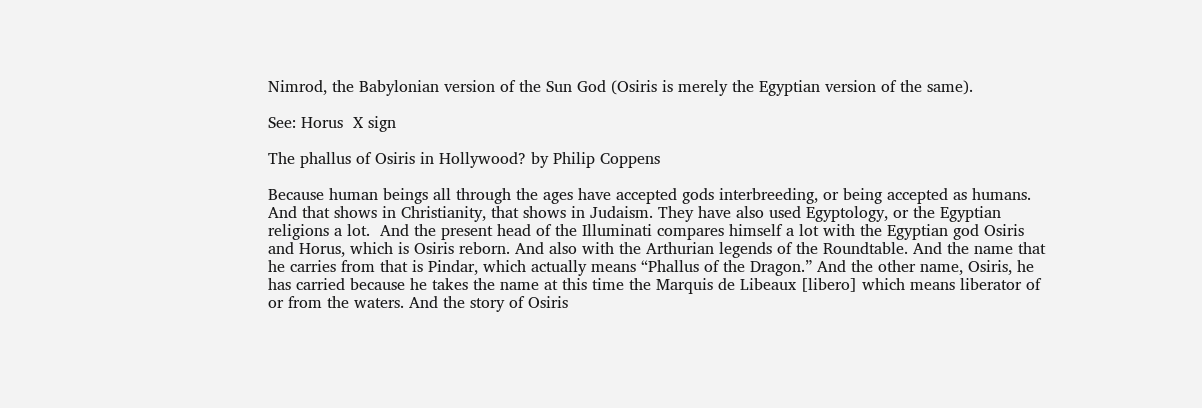Nimrod, the Babylonian version of the Sun God (Osiris is merely the Egyptian version of the same).

See: Horus  X sign

The phallus of Osiris in Hollywood? by Philip Coppens

Because human beings all through the ages have accepted gods interbreeding, or being accepted as humans. And that shows in Christianity, that shows in Judaism. They have also used Egyptology, or the Egyptian religions a lot.  And the present head of the Illuminati compares himself a lot with the Egyptian god Osiris and Horus, which is Osiris reborn. And also with the Arthurian legends of the Roundtable. And the name that he carries from that is Pindar, which actually means “Phallus of the Dragon.” And the other name, Osiris, he has carried because he takes the name at this time the Marquis de Libeaux [libero] which means liberator of or from the waters. And the story of Osiris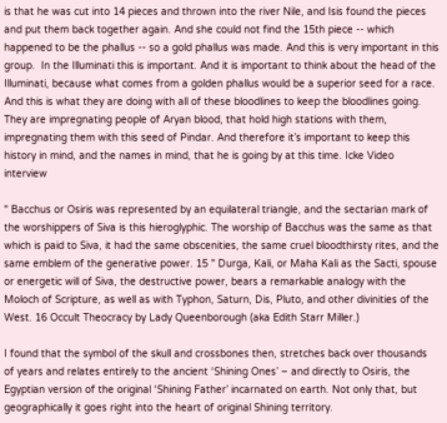is that he was cut into 14 pieces and thrown into the river Nile, and Isis found the pieces and put them back together again. And she could not find the 15th piece -- which happened to be the phallus -- so a gold phallus was made. And this is very important in this group.  In the Illuminati this is important. And it is important to think about the head of the Illuminati, because what comes from a golden phallus would be a superior seed for a race.  And this is what they are doing with all of these bloodlines to keep the bloodlines going.  They are impregnating people of Aryan blood, that hold high stations with them, impregnating them with this seed of Pindar. And therefore it’s important to keep this history in mind, and the names in mind, that he is going by at this time. Icke Video interview

" Bacchus or Osiris was represented by an equilateral triangle, and the sectarian mark of the worshippers of Siva is this hieroglyphic. The worship of Bacchus was the same as that which is paid to Siva, it had the same obscenities, the same cruel bloodthirsty rites, and the same emblem of the generative power. 15 " Durga, Kali, or Maha Kali as the Sacti, spouse or energetic will of Siva, the destructive power, bears a remarkable analogy with the Moloch of Scripture, as well as with Typhon, Saturn, Dis, Pluto, and other divinities of the West. 16 Occult Theocracy by Lady Queenborough (aka Edith Starr Miller.)

I found that the symbol of the skull and crossbones then, stretches back over thousands of years and relates entirely to the ancient ‘Shining Ones’ – and directly to Osiris, the Egyptian version of the original ‘Shining Father’ incarnated on earth. Not only that, but geographically it goes right into the heart of original Shining territory.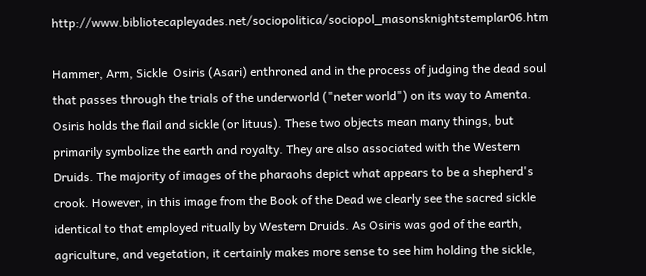http://www.bibliotecapleyades.net/sociopolitica/sociopol_masonsknightstemplar06.htm

Hammer, Arm, Sickle  Osiris (Asari) enthroned and in the process of judging the dead soul that passes through the trials of the underworld ("neter world") on its way to Amenta. Osiris holds the flail and sickle (or lituus). These two objects mean many things, but primarily symbolize the earth and royalty. They are also associated with the Western Druids. The majority of images of the pharaohs depict what appears to be a shepherd's crook. However, in this image from the Book of the Dead we clearly see the sacred sickle identical to that employed ritually by Western Druids. As Osiris was god of the earth, agriculture, and vegetation, it certainly makes more sense to see him holding the sickle,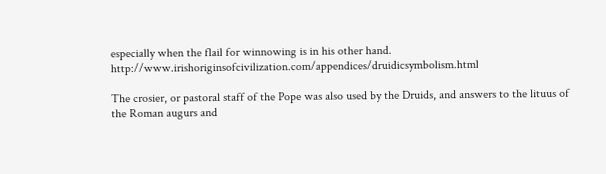especially when the flail for winnowing is in his other hand. http://www.irishoriginsofcivilization.com/appendices/druidicsymbolism.html

The crosier, or pastoral staff of the Pope was also used by the Druids, and answers to the lituus of the Roman augurs and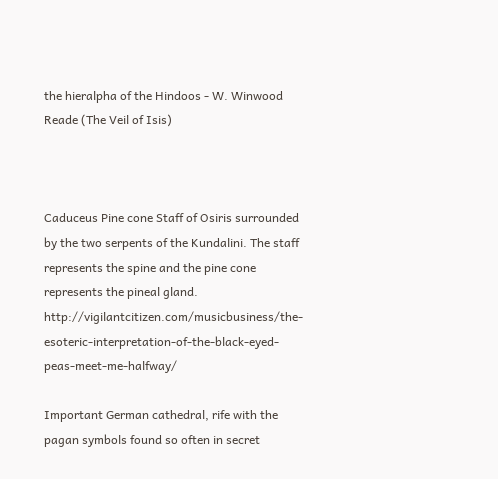the hieralpha of the Hindoos - W. Winwood Reade (The Veil of Isis)



Caduceus Pine cone Staff of Osiris surrounded by the two serpents of the Kundalini. The staff represents the spine and the pine cone represents the pineal gland. http://vigilantcitizen.com/musicbusiness/the-esoteric-interpretation-of-the-black-eyed-peas-meet-me-halfway/

Important German cathedral, rife with the pagan symbols found so often in secret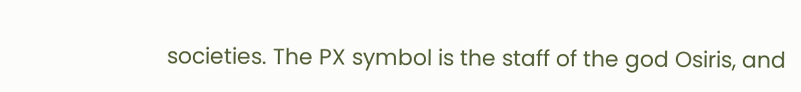societies. The PX symbol is the staff of the god Osiris, and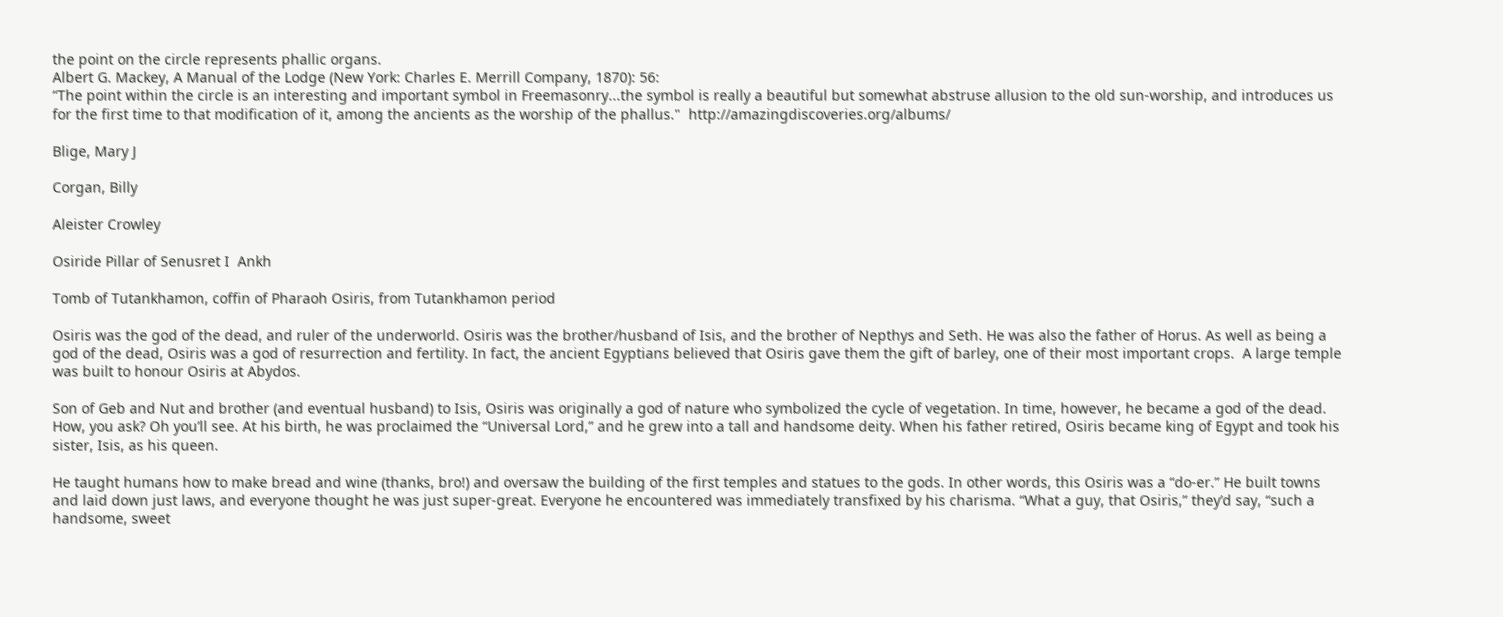the point on the circle represents phallic organs.
Albert G. Mackey, A Manual of the Lodge (New York: Charles E. Merrill Company, 1870): 56:
“The point within the circle is an interesting and important symbol in Freemasonry...the symbol is really a beautiful but somewhat abstruse allusion to the old sun-worship, and introduces us for the first time to that modification of it, among the ancients as the worship of the phallus."  http://amazingdiscoveries.org/albums/

Blige, Mary J

Corgan, Billy

Aleister Crowley

Osiride Pillar of Senusret I  Ankh

Tomb of Tutankhamon, coffin of Pharaoh Osiris, from Tutankhamon period

Osiris was the god of the dead, and ruler of the underworld. Osiris was the brother/husband of Isis, and the brother of Nepthys and Seth. He was also the father of Horus. As well as being a god of the dead, Osiris was a god of resurrection and fertility. In fact, the ancient Egyptians believed that Osiris gave them the gift of barley, one of their most important crops.  A large temple was built to honour Osiris at Abydos.

Son of Geb and Nut and brother (and eventual husband) to Isis, Osiris was originally a god of nature who symbolized the cycle of vegetation. In time, however, he became a god of the dead. How, you ask? Oh you’ll see. At his birth, he was proclaimed the “Universal Lord,” and he grew into a tall and handsome deity. When his father retired, Osiris became king of Egypt and took his sister, Isis, as his queen.

He taught humans how to make bread and wine (thanks, bro!) and oversaw the building of the first temples and statues to the gods. In other words, this Osiris was a “do-er.” He built towns and laid down just laws, and everyone thought he was just super-great. Everyone he encountered was immediately transfixed by his charisma. “What a guy, that Osiris,” they’d say, “such a handsome, sweet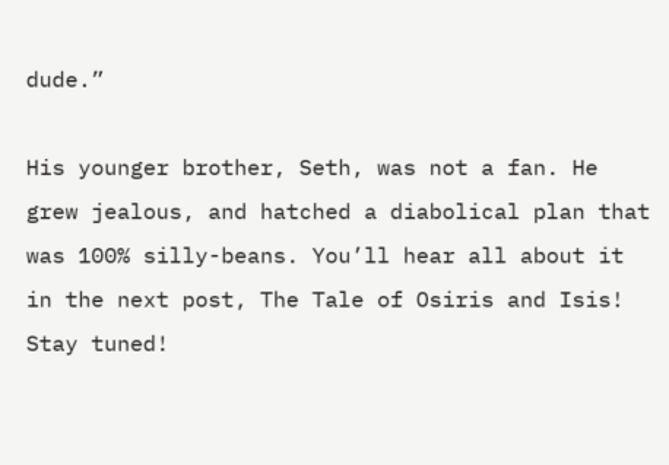dude.”

His younger brother, Seth, was not a fan. He grew jealous, and hatched a diabolical plan that was 100% silly-beans. You’ll hear all about it in the next post, The Tale of Osiris and Isis! Stay tuned!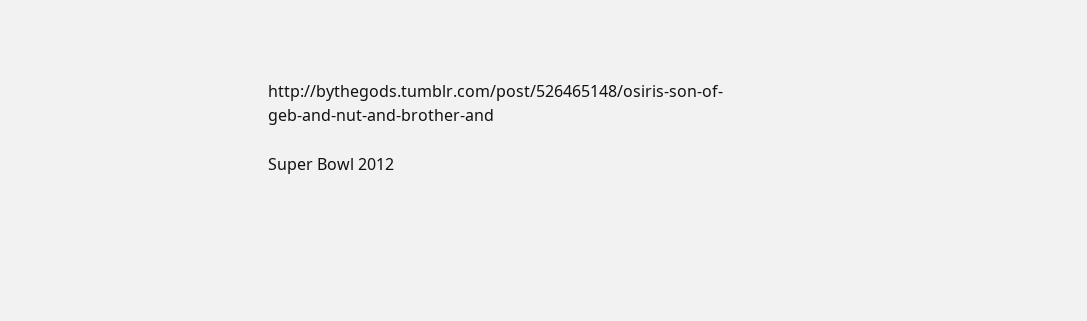http://bythegods.tumblr.com/post/526465148/osiris-son-of-geb-and-nut-and-brother-and

Super Bowl 2012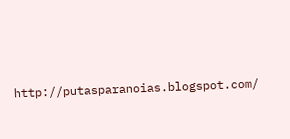http://putasparanoias.blogspot.com/